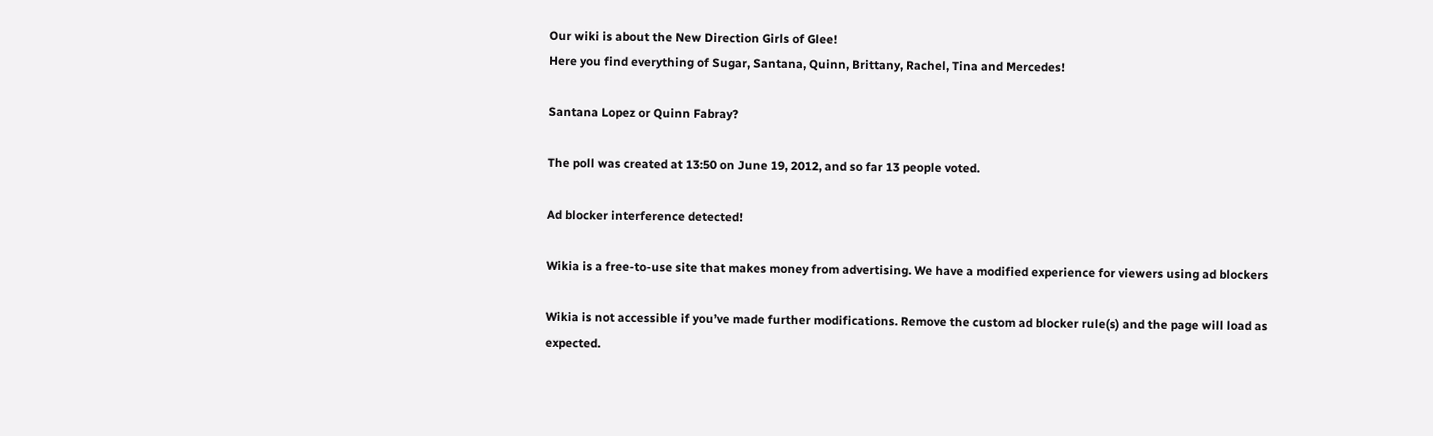Our wiki is about the New Direction Girls of Glee!
Here you find everything of Sugar, Santana, Quinn, Brittany, Rachel, Tina and Mercedes!

Santana Lopez or Quinn Fabray?

The poll was created at 13:50 on June 19, 2012, and so far 13 people voted.

Ad blocker interference detected!

Wikia is a free-to-use site that makes money from advertising. We have a modified experience for viewers using ad blockers

Wikia is not accessible if you’ve made further modifications. Remove the custom ad blocker rule(s) and the page will load as expected.